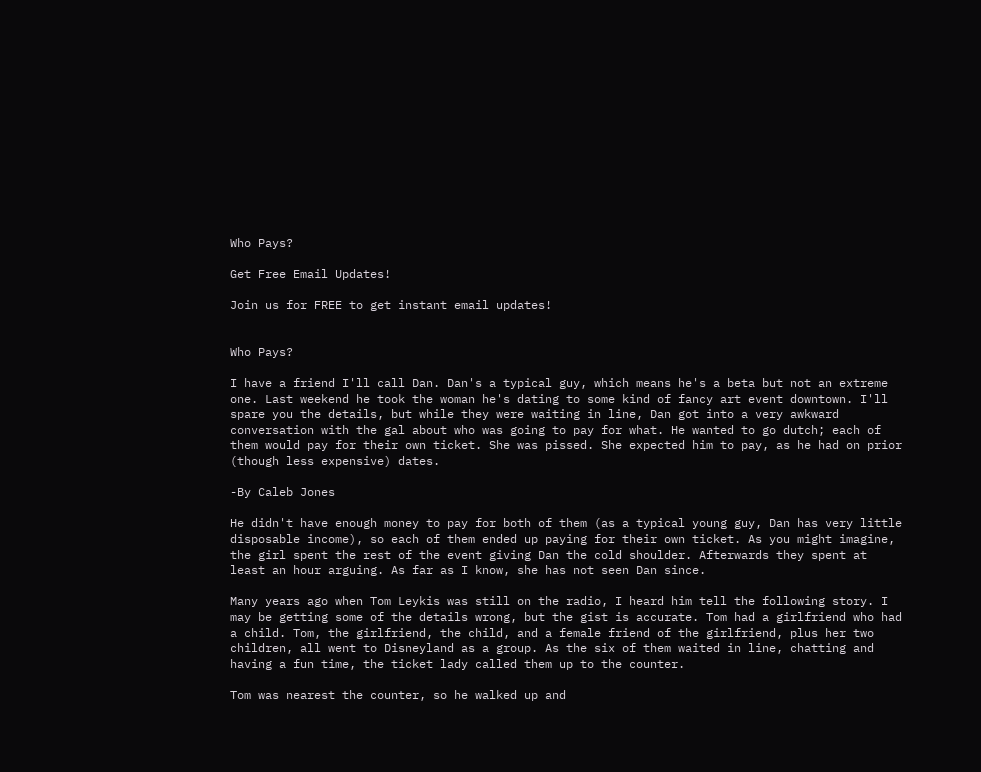Who Pays?

Get Free Email Updates!

Join us for FREE to get instant email updates!


Who Pays?

I have a friend I'll call Dan. Dan's a typical guy, which means he's a beta but not an extreme one. Last weekend he took the woman he's dating to some kind of fancy art event downtown. I'll spare you the details, but while they were waiting in line, Dan got into a very awkward conversation with the gal about who was going to pay for what. He wanted to go dutch; each of them would pay for their own ticket. She was pissed. She expected him to pay, as he had on prior (though less expensive) dates.

-By Caleb Jones

He didn't have enough money to pay for both of them (as a typical young guy, Dan has very little disposable income), so each of them ended up paying for their own ticket. As you might imagine, the girl spent the rest of the event giving Dan the cold shoulder. Afterwards they spent at least an hour arguing. As far as I know, she has not seen Dan since.

Many years ago when Tom Leykis was still on the radio, I heard him tell the following story. I may be getting some of the details wrong, but the gist is accurate. Tom had a girlfriend who had a child. Tom, the girlfriend, the child, and a female friend of the girlfriend, plus her two children, all went to Disneyland as a group. As the six of them waited in line, chatting and having a fun time, the ticket lady called them up to the counter.

Tom was nearest the counter, so he walked up and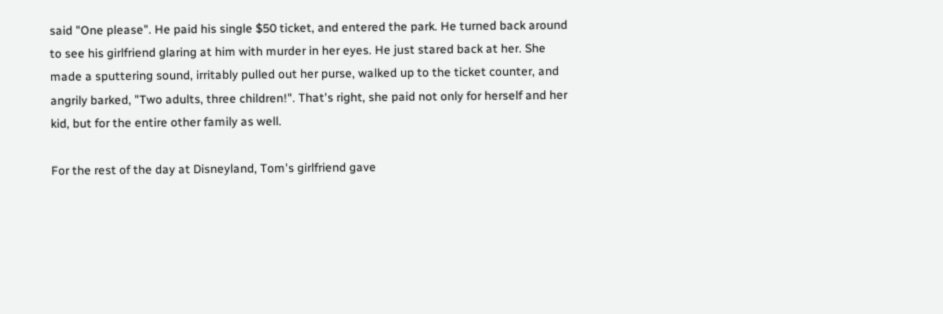said "One please". He paid his single $50 ticket, and entered the park. He turned back around to see his girlfriend glaring at him with murder in her eyes. He just stared back at her. She made a sputtering sound, irritably pulled out her purse, walked up to the ticket counter, and angrily barked, "Two adults, three children!". That's right, she paid not only for herself and her kid, but for the entire other family as well.

For the rest of the day at Disneyland, Tom's girlfriend gave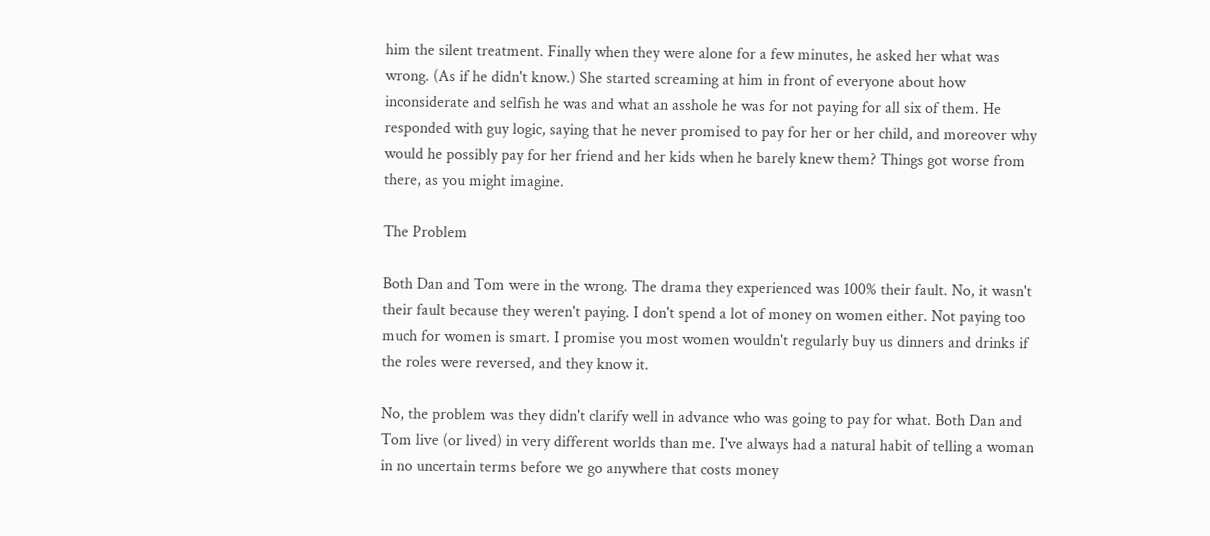him the silent treatment. Finally when they were alone for a few minutes, he asked her what was wrong. (As if he didn't know.) She started screaming at him in front of everyone about how inconsiderate and selfish he was and what an asshole he was for not paying for all six of them. He responded with guy logic, saying that he never promised to pay for her or her child, and moreover why would he possibly pay for her friend and her kids when he barely knew them? Things got worse from there, as you might imagine.

The Problem

Both Dan and Tom were in the wrong. The drama they experienced was 100% their fault. No, it wasn't their fault because they weren't paying. I don't spend a lot of money on women either. Not paying too much for women is smart. I promise you most women wouldn't regularly buy us dinners and drinks if the roles were reversed, and they know it.

No, the problem was they didn't clarify well in advance who was going to pay for what. Both Dan and Tom live (or lived) in very different worlds than me. I've always had a natural habit of telling a woman in no uncertain terms before we go anywhere that costs money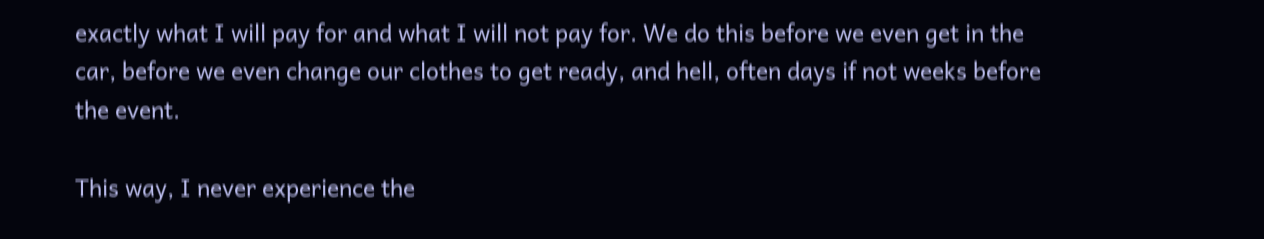exactly what I will pay for and what I will not pay for. We do this before we even get in the car, before we even change our clothes to get ready, and hell, often days if not weeks before the event.

This way, I never experience the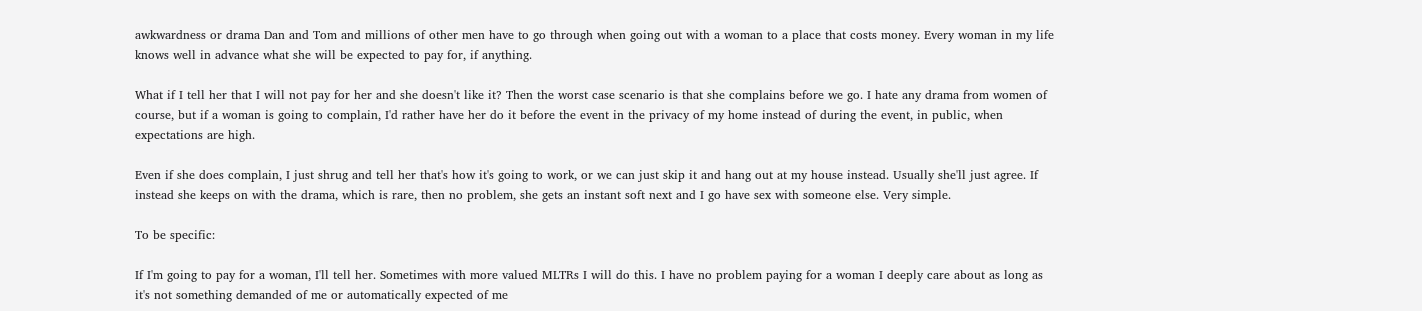awkwardness or drama Dan and Tom and millions of other men have to go through when going out with a woman to a place that costs money. Every woman in my life knows well in advance what she will be expected to pay for, if anything.

What if I tell her that I will not pay for her and she doesn't like it? Then the worst case scenario is that she complains before we go. I hate any drama from women of course, but if a woman is going to complain, I'd rather have her do it before the event in the privacy of my home instead of during the event, in public, when expectations are high.

Even if she does complain, I just shrug and tell her that's how it's going to work, or we can just skip it and hang out at my house instead. Usually she'll just agree. If instead she keeps on with the drama, which is rare, then no problem, she gets an instant soft next and I go have sex with someone else. Very simple.

To be specific:

If I'm going to pay for a woman, I'll tell her. Sometimes with more valued MLTRs I will do this. I have no problem paying for a woman I deeply care about as long as it's not something demanded of me or automatically expected of me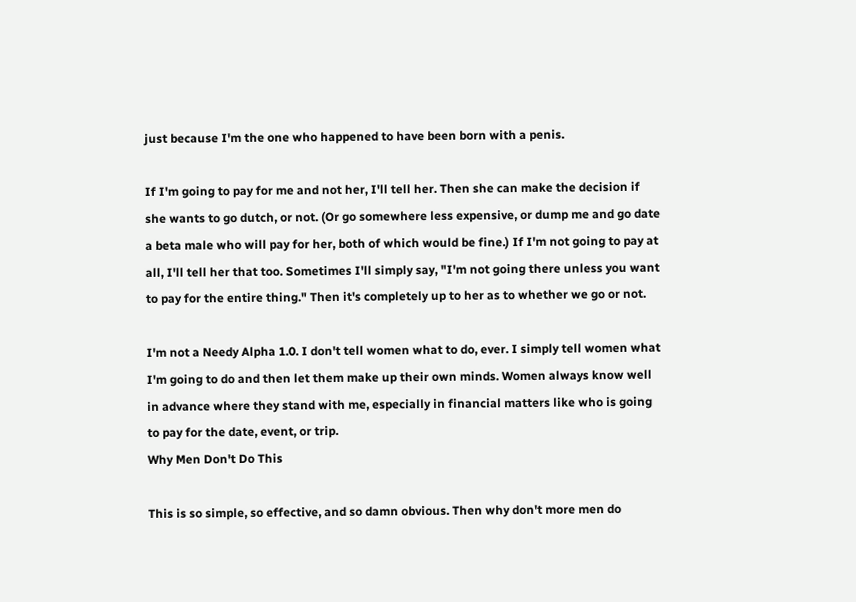just because I'm the one who happened to have been born with a penis.

If I'm going to pay for me and not her, I'll tell her. Then she can make the decision if she wants to go dutch, or not. (Or go somewhere less expensive, or dump me and go date a beta male who will pay for her, both of which would be fine.) If I'm not going to pay at all, I'll tell her that too. Sometimes I'll simply say, "I'm not going there unless you want to pay for the entire thing." Then it's completely up to her as to whether we go or not.

I'm not a Needy Alpha 1.0. I don't tell women what to do, ever. I simply tell women what I'm going to do and then let them make up their own minds. Women always know well in advance where they stand with me, especially in financial matters like who is going to pay for the date, event, or trip.
Why Men Don't Do This

This is so simple, so effective, and so damn obvious. Then why don't more men do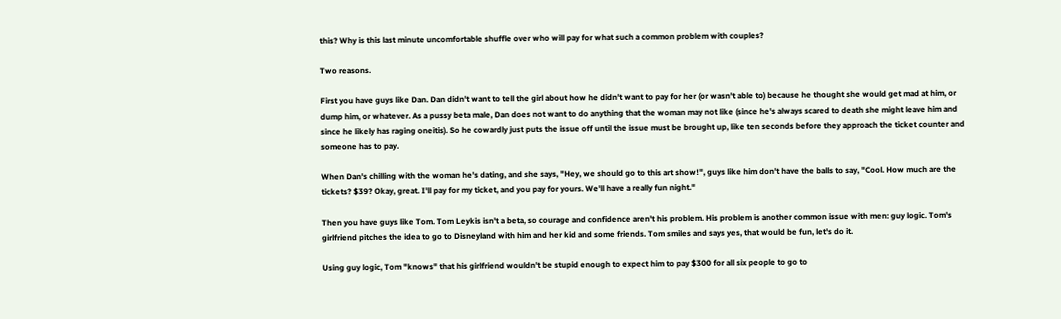this? Why is this last minute uncomfortable shuffle over who will pay for what such a common problem with couples?

Two reasons.

First you have guys like Dan. Dan didn't want to tell the girl about how he didn't want to pay for her (or wasn't able to) because he thought she would get mad at him, or dump him, or whatever. As a pussy beta male, Dan does not want to do anything that the woman may not like (since he's always scared to death she might leave him and since he likely has raging oneitis). So he cowardly just puts the issue off until the issue must be brought up, like ten seconds before they approach the ticket counter and someone has to pay.

When Dan's chilling with the woman he's dating, and she says, "Hey, we should go to this art show!", guys like him don't have the balls to say, "Cool. How much are the tickets? $39? Okay, great. I'll pay for my ticket, and you pay for yours. We'll have a really fun night."

Then you have guys like Tom. Tom Leykis isn't a beta, so courage and confidence aren't his problem. His problem is another common issue with men: guy logic. Tom's girlfriend pitches the idea to go to Disneyland with him and her kid and some friends. Tom smiles and says yes, that would be fun, let's do it.

Using guy logic, Tom "knows" that his girlfriend wouldn't be stupid enough to expect him to pay $300 for all six people to go to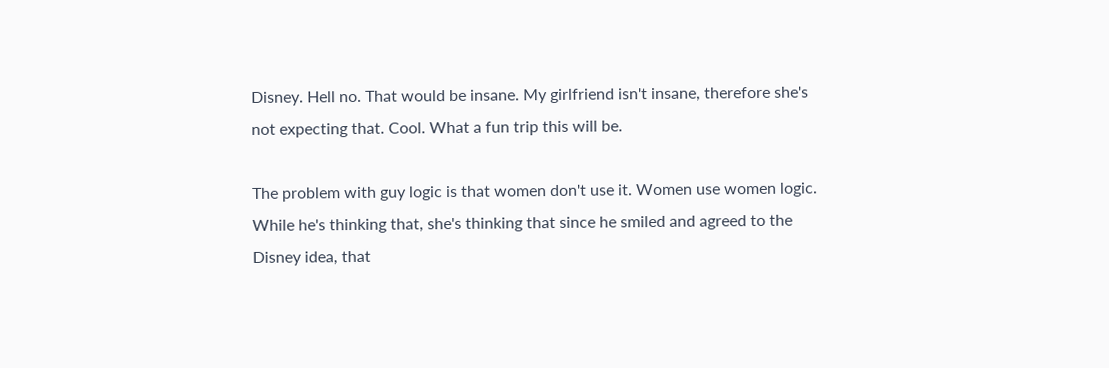Disney. Hell no. That would be insane. My girlfriend isn't insane, therefore she's not expecting that. Cool. What a fun trip this will be.

The problem with guy logic is that women don't use it. Women use women logic. While he's thinking that, she's thinking that since he smiled and agreed to the Disney idea, that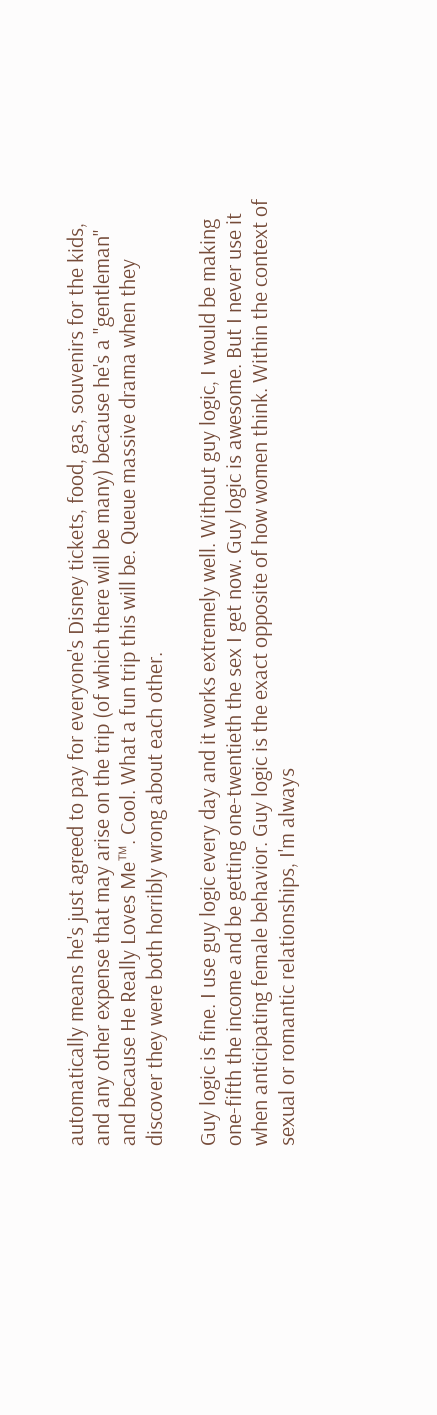automatically means he's just agreed to pay for everyone's Disney tickets, food, gas, souvenirs for the kids, and any other expense that may arise on the trip (of which there will be many) because he's a "gentleman" and because He Really Loves Me™. Cool. What a fun trip this will be. Queue massive drama when they discover they were both horribly wrong about each other.

Guy logic is fine. I use guy logic every day and it works extremely well. Without guy logic, I would be making one-fifth the income and be getting one-twentieth the sex I get now. Guy logic is awesome. But I never use it when anticipating female behavior. Guy logic is the exact opposite of how women think. Within the context of sexual or romantic relationships, I'm always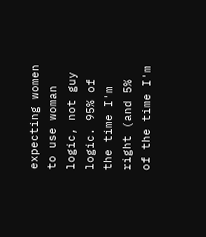expecting women to use woman logic, not guy logic. 95% of the time I'm right (and 5% of the time I'm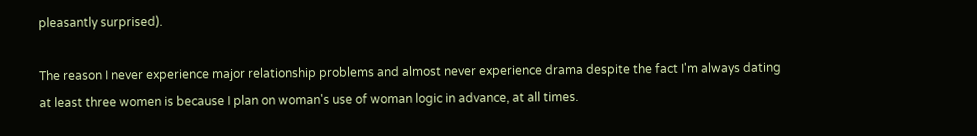pleasantly surprised).

The reason I never experience major relationship problems and almost never experience drama despite the fact I'm always dating at least three women is because I plan on woman's use of woman logic in advance, at all times.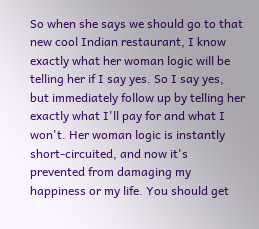So when she says we should go to that new cool Indian restaurant, I know exactly what her woman logic will be telling her if I say yes. So I say yes, but immediately follow up by telling her exactly what I'll pay for and what I won't. Her woman logic is instantly short-circuited, and now it's prevented from damaging my happiness or my life. You should get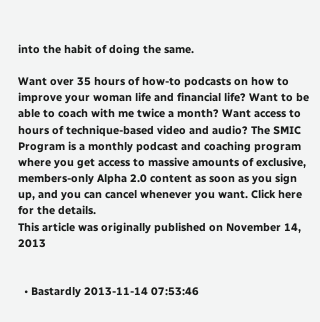into the habit of doing the same.

Want over 35 hours of how-to podcasts on how to improve your woman life and financial life? Want to be able to coach with me twice a month? Want access to hours of technique-based video and audio? The SMIC Program is a monthly podcast and coaching program where you get access to massive amounts of exclusive, members-only Alpha 2.0 content as soon as you sign up, and you can cancel whenever you want. Click here for the details.
This article was originally published on November 14, 2013


  • Bastardly 2013-11-14 07:53:46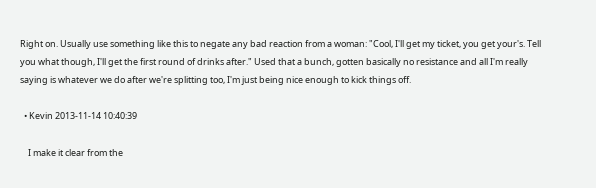Right on. Usually use something like this to negate any bad reaction from a woman: "Cool, I'll get my ticket, you get your's. Tell you what though, I'll get the first round of drinks after." Used that a bunch, gotten basically no resistance and all I'm really saying is whatever we do after we're splitting too, I'm just being nice enough to kick things off.

  • Kevin 2013-11-14 10:40:39

    I make it clear from the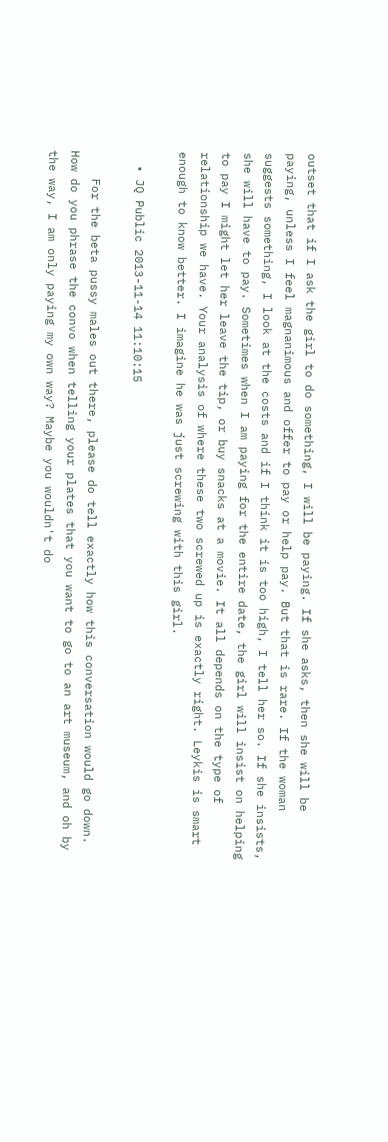outset that if I ask the girl to do something, I will be paying. If she asks, then she will be paying, unless I feel magnanimous and offer to pay or help pay. But that is rare. If the woman suggests something, I look at the costs and if I think it is too high, I tell her so. If she insists, she will have to pay. Sometimes when I am paying for the entire date, the girl will insist on helping to pay I might let her leave the tip, or buy snacks at a movie. It all depends on the type of relationship we have. Your analysis of where these two screwed up is exactly right. Leykis is smart enough to know better. I imagine he was just screwing with this girl.

  • JQ Public 2013-11-14 11:10:15

    For the beta pussy males out there, please do tell exactly how this conversation would go down. How do you phrase the convo when telling your plates that you want to go to an art museum, and oh by the way, I am only paying my own way? Maybe you wouldn't do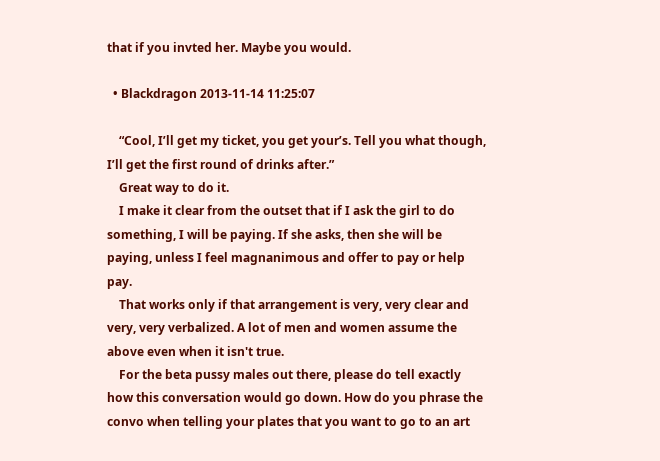that if you invted her. Maybe you would.

  • Blackdragon 2013-11-14 11:25:07

    “Cool, I’ll get my ticket, you get your’s. Tell you what though, I’ll get the first round of drinks after.”
    Great way to do it.
    I make it clear from the outset that if I ask the girl to do something, I will be paying. If she asks, then she will be paying, unless I feel magnanimous and offer to pay or help pay.
    That works only if that arrangement is very, very clear and very, very verbalized. A lot of men and women assume the above even when it isn't true.
    For the beta pussy males out there, please do tell exactly how this conversation would go down. How do you phrase the convo when telling your plates that you want to go to an art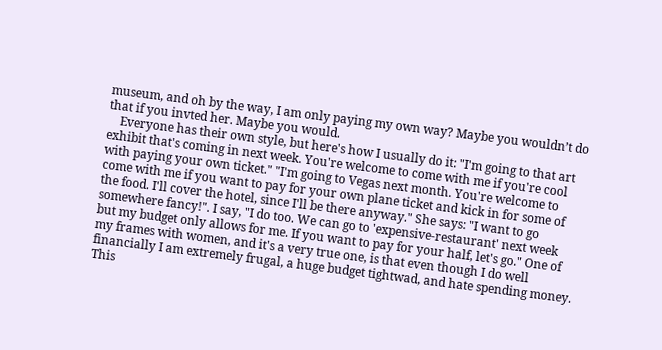museum, and oh by the way, I am only paying my own way? Maybe you wouldn’t do that if you invted her. Maybe you would.
    Everyone has their own style, but here's how I usually do it: "I'm going to that art exhibit that's coming in next week. You're welcome to come with me if you're cool with paying your own ticket." "I'm going to Vegas next month. You're welcome to come with me if you want to pay for your own plane ticket and kick in for some of the food. I'll cover the hotel, since I'll be there anyway." She says: "I want to go somewhere fancy!". I say, "I do too. We can go to 'expensive-restaurant' next week but my budget only allows for me. If you want to pay for your half, let's go." One of my frames with women, and it's a very true one, is that even though I do well financially I am extremely frugal, a huge budget tightwad, and hate spending money. This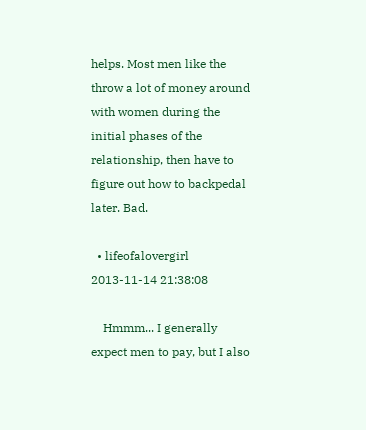helps. Most men like the throw a lot of money around with women during the initial phases of the relationship, then have to figure out how to backpedal later. Bad.

  • lifeofalovergirl 2013-11-14 21:38:08

    Hmmm... I generally expect men to pay, but I also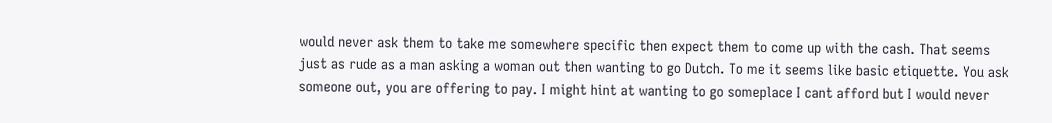would never ask them to take me somewhere specific then expect them to come up with the cash. That seems just as rude as a man asking a woman out then wanting to go Dutch. To me it seems like basic etiquette. You ask someone out, you are offering to pay. I might hint at wanting to go someplace I cant afford but I would never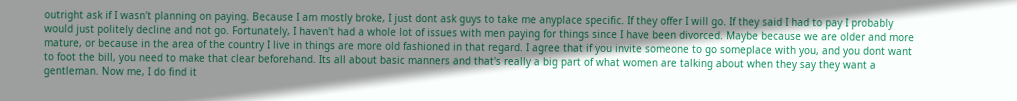outright ask if I wasn't planning on paying. Because I am mostly broke, I just dont ask guys to take me anyplace specific. If they offer I will go. If they said I had to pay I probably would just politely decline and not go. Fortunately, I haven't had a whole lot of issues with men paying for things since I have been divorced. Maybe because we are older and more mature, or because in the area of the country I live in things are more old fashioned in that regard. I agree that if you invite someone to go someplace with you, and you dont want to foot the bill, you need to make that clear beforehand. Its all about basic manners and that's really a big part of what women are talking about when they say they want a gentleman. Now me, I do find it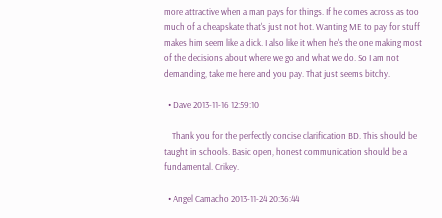more attractive when a man pays for things. If he comes across as too much of a cheapskate that's just not hot. Wanting ME to pay for stuff makes him seem like a dick. I also like it when he's the one making most of the decisions about where we go and what we do. So I am not demanding, take me here and you pay. That just seems bitchy.

  • Dave 2013-11-16 12:59:10

    Thank you for the perfectly concise clarification BD. This should be taught in schools. Basic open, honest communication should be a fundamental. Crikey.

  • Angel Camacho 2013-11-24 20:36:44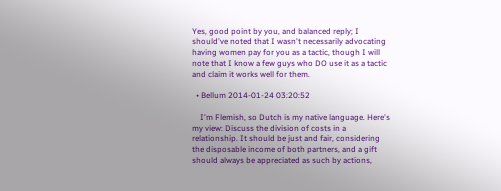Yes, good point by you, and balanced reply; I should've noted that I wasn't necessarily advocating having women pay for you as a tactic, though I will note that I know a few guys who DO use it as a tactic and claim it works well for them.

  • Bellum 2014-01-24 03:20:52

    I'm Flemish, so Dutch is my native language. Here's my view: Discuss the division of costs in a relationship. It should be just and fair, considering the disposable income of both partners, and a gift should always be appreciated as such by actions,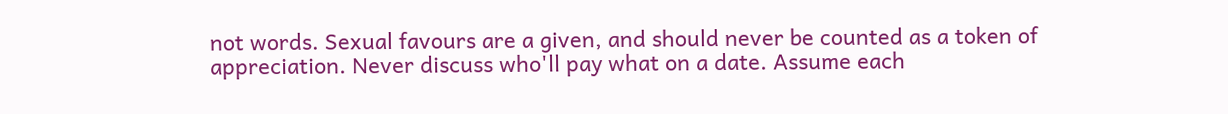not words. Sexual favours are a given, and should never be counted as a token of appreciation. Never discuss who'll pay what on a date. Assume each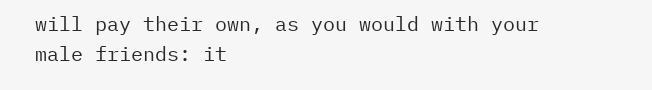will pay their own, as you would with your male friends: it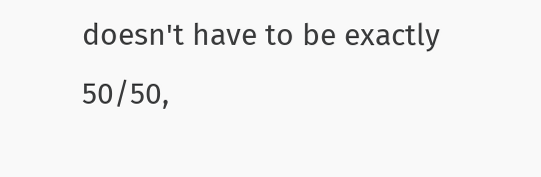doesn't have to be exactly 50/50,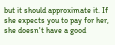but it should approximate it. If she expects you to pay for her, she doesn't have a good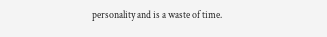personality and is a waste of time.